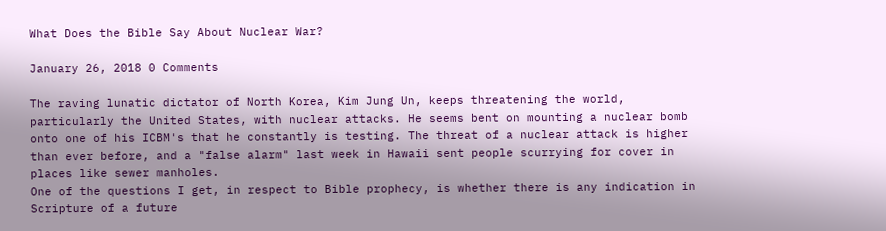What Does the Bible Say About Nuclear War?

January 26, 2018 0 Comments

The raving lunatic dictator of North Korea, Kim Jung Un, keeps threatening the world, particularly the United States, with nuclear attacks. He seems bent on mounting a nuclear bomb onto one of his ICBM's that he constantly is testing. The threat of a nuclear attack is higher than ever before, and a "false alarm" last week in Hawaii sent people scurrying for cover in places like sewer manholes.
One of the questions I get, in respect to Bible prophecy, is whether there is any indication in Scripture of a future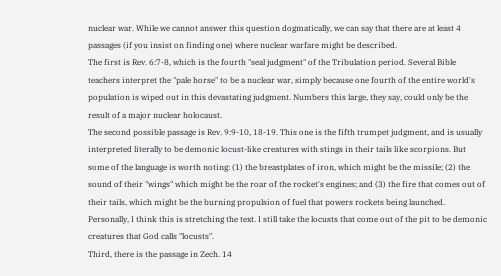nuclear war. While we cannot answer this question dogmatically, we can say that there are at least 4 passages (if you insist on finding one) where nuclear warfare might be described.
The first is Rev. 6:7-8, which is the fourth "seal judgment" of the Tribulation period. Several Bible teachers interpret the "pale horse" to be a nuclear war, simply because one fourth of the entire world's population is wiped out in this devastating judgment. Numbers this large, they say, could only be the result of a major nuclear holocaust.
The second possible passage is Rev. 9:9-10, 18-19. This one is the fifth trumpet judgment, and is usually interpreted literally to be demonic locust-like creatures with stings in their tails like scorpions. But some of the language is worth noting: (1) the breastplates of iron, which might be the missile; (2) the sound of their "wings" which might be the roar of the rocket's engines; and (3) the fire that comes out of their tails, which might be the burning propulsion of fuel that powers rockets being launched. Personally, I think this is stretching the text. I still take the locusts that come out of the pit to be demonic creatures that God calls "locusts".
Third, there is the passage in Zech. 14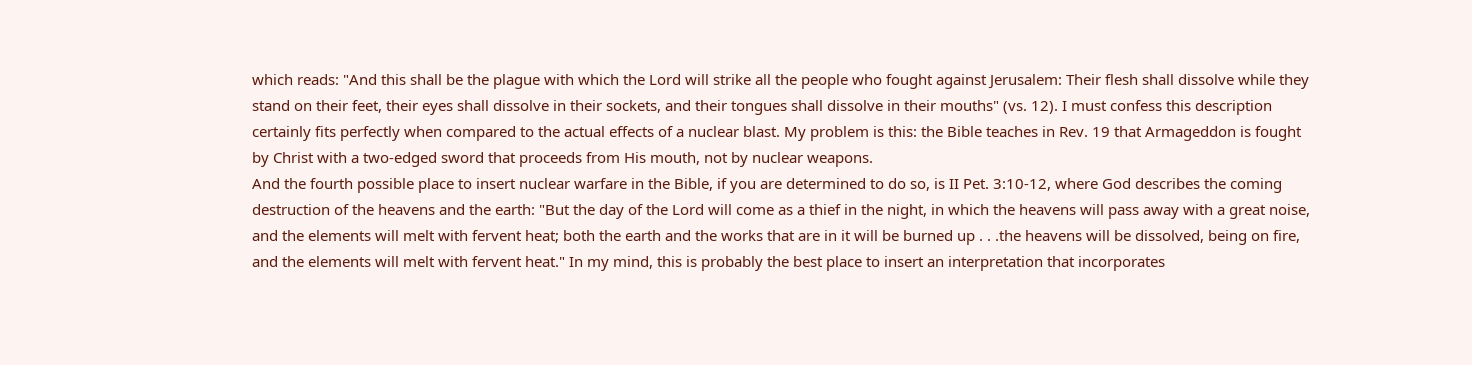which reads: "And this shall be the plague with which the Lord will strike all the people who fought against Jerusalem: Their flesh shall dissolve while they stand on their feet, their eyes shall dissolve in their sockets, and their tongues shall dissolve in their mouths" (vs. 12). I must confess this description certainly fits perfectly when compared to the actual effects of a nuclear blast. My problem is this: the Bible teaches in Rev. 19 that Armageddon is fought by Christ with a two-edged sword that proceeds from His mouth, not by nuclear weapons.
And the fourth possible place to insert nuclear warfare in the Bible, if you are determined to do so, is II Pet. 3:10-12, where God describes the coming destruction of the heavens and the earth: "But the day of the Lord will come as a thief in the night, in which the heavens will pass away with a great noise, and the elements will melt with fervent heat; both the earth and the works that are in it will be burned up . . .the heavens will be dissolved, being on fire, and the elements will melt with fervent heat." In my mind, this is probably the best place to insert an interpretation that incorporates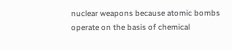nuclear weapons because atomic bombs operate on the basis of chemical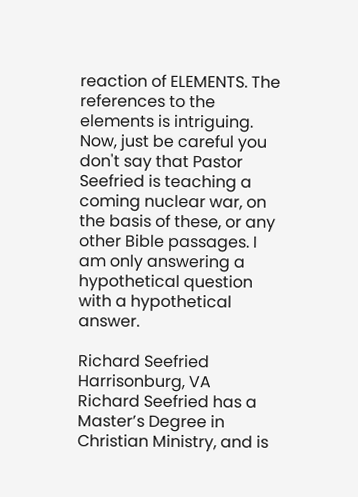reaction of ELEMENTS. The references to the elements is intriguing.
Now, just be careful you don't say that Pastor Seefried is teaching a coming nuclear war, on the basis of these, or any other Bible passages. I am only answering a hypothetical question with a hypothetical answer.

Richard Seefried
Harrisonburg, VA
Richard Seefried has a Master’s Degree in Christian Ministry, and is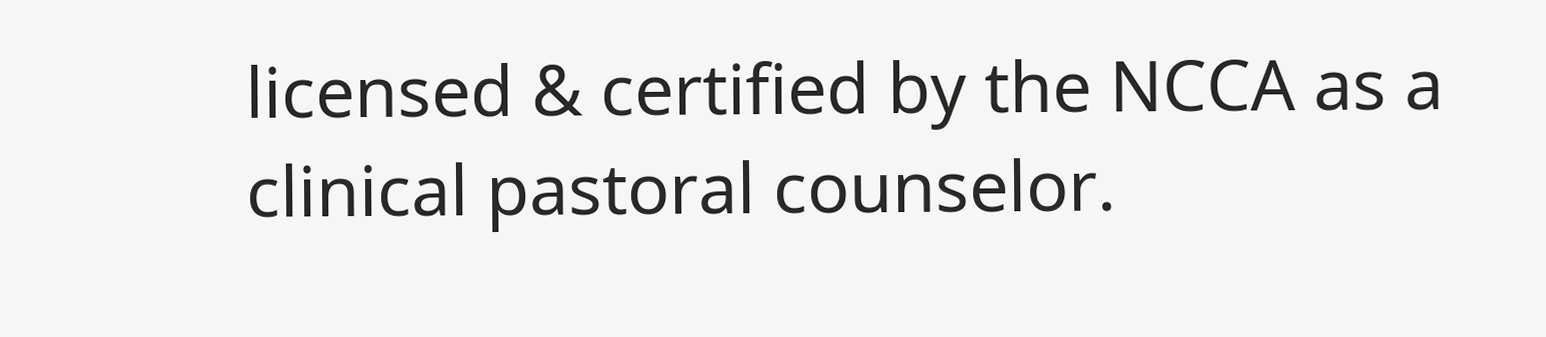licensed & certified by the NCCA as a clinical pastoral counselor.